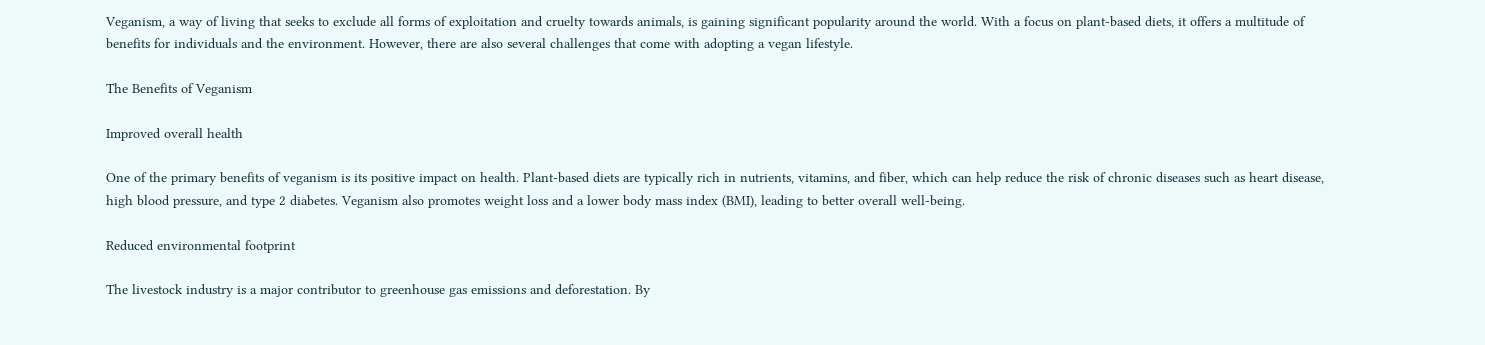Veganism, a way of living that seeks to exclude all forms of exploitation and cruelty towards animals, is gaining significant popularity around the world. With a focus on plant-based diets, it offers a multitude of benefits for individuals and the environment. However, there are also several challenges that come with adopting a vegan lifestyle.

The Benefits of Veganism

Improved overall health

One of the primary benefits of veganism is its positive impact on health. Plant-based diets are typically rich in nutrients, vitamins, and fiber, which can help reduce the risk of chronic diseases such as heart disease, high blood pressure, and type 2 diabetes. Veganism also promotes weight loss and a lower body mass index (BMI), leading to better overall well-being.

Reduced environmental footprint

The livestock industry is a major contributor to greenhouse gas emissions and deforestation. By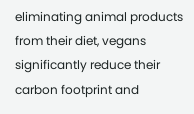eliminating animal products from their diet, vegans significantly reduce their carbon footprint and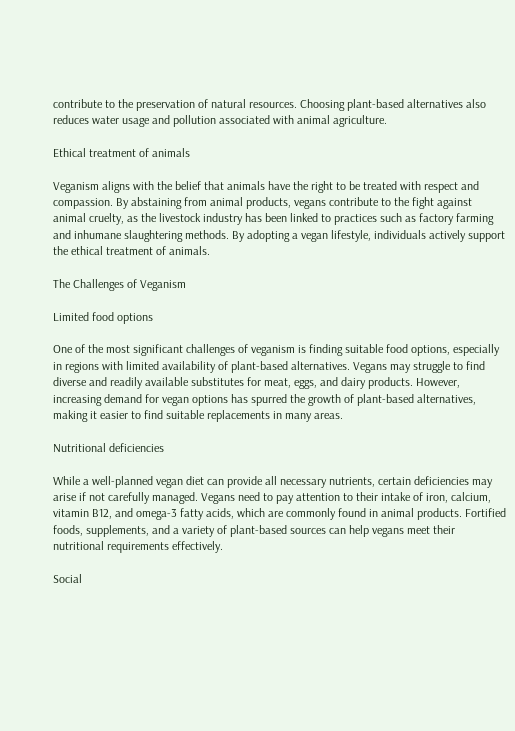contribute to the preservation of natural resources. Choosing plant-based alternatives also reduces water usage and pollution associated with animal agriculture.

Ethical treatment of animals

Veganism aligns with the belief that animals have the right to be treated with respect and compassion. By abstaining from animal products, vegans contribute to the fight against animal cruelty, as the livestock industry has been linked to practices such as factory farming and inhumane slaughtering methods. By adopting a vegan lifestyle, individuals actively support the ethical treatment of animals.

The Challenges of Veganism

Limited food options

One of the most significant challenges of veganism is finding suitable food options, especially in regions with limited availability of plant-based alternatives. Vegans may struggle to find diverse and readily available substitutes for meat, eggs, and dairy products. However, increasing demand for vegan options has spurred the growth of plant-based alternatives, making it easier to find suitable replacements in many areas.

Nutritional deficiencies

While a well-planned vegan diet can provide all necessary nutrients, certain deficiencies may arise if not carefully managed. Vegans need to pay attention to their intake of iron, calcium, vitamin B12, and omega-3 fatty acids, which are commonly found in animal products. Fortified foods, supplements, and a variety of plant-based sources can help vegans meet their nutritional requirements effectively.

Social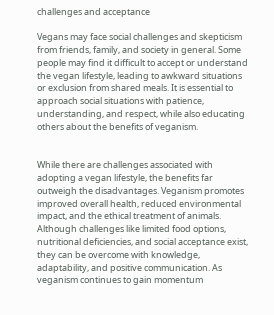challenges and acceptance

Vegans may face social challenges and skepticism from friends, family, and society in general. Some people may find it difficult to accept or understand the vegan lifestyle, leading to awkward situations or exclusion from shared meals. It is essential to approach social situations with patience, understanding, and respect, while also educating others about the benefits of veganism.


While there are challenges associated with adopting a vegan lifestyle, the benefits far outweigh the disadvantages. Veganism promotes improved overall health, reduced environmental impact, and the ethical treatment of animals. Although challenges like limited food options, nutritional deficiencies, and social acceptance exist, they can be overcome with knowledge, adaptability, and positive communication. As veganism continues to gain momentum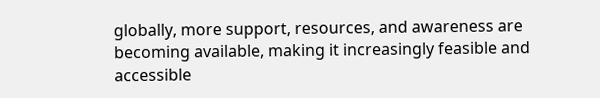globally, more support, resources, and awareness are becoming available, making it increasingly feasible and accessible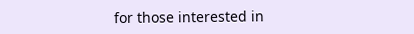for those interested in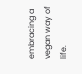embracing a vegan way of life.